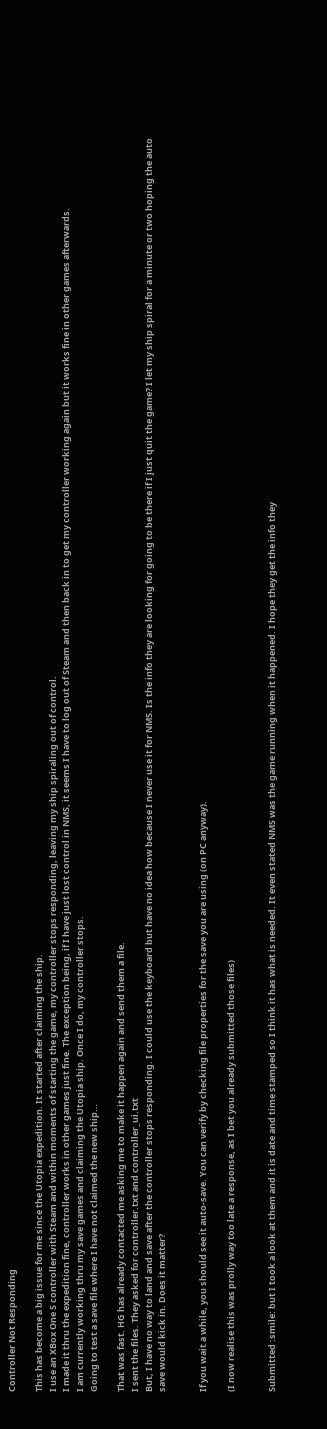Controller Not Responding

This has become a big issue for me since the Utopia expedition. It started after claiming the ship.
I use an XBox One S controller with Steam and within moments of starting the game, my controller stops responding, leaving my ship spiraling out of control.
I made it thru the expedition fine, controller works in other games just fine. The exception being, if I have just lost control in NMS, it seems I have to log out of Steam and then back in to get my controller working again but it works fine in other games afterwards.
I am currently working thru my save games and claiming the Utopia ship. Once I do, my controller stops.
Going to test a save file where I have not claimed the new ship…

That was fast. HG has already contacted me asking me to make it happen again and send them a file.
I sent the files. They asked for controller.txt and controller_ui.txt
But, I have no way to land and save after the controller stops responding. I could use the keyboard but have no idea how because I never use it for NMS. Is the info they are looking for going to be there if I just quit the game? I let my ship spiral for a minute or two hoping the auto save would kick in. Does it matter?


If you wait a while, you should see it auto-save. You can verify by checking file properties for the save you are using (on PC anyway).

(I now realise this was prolly way too late a response, as I bet you already submitted those files)


Submitted :smile: but I took a look at them and it is date and time stamped so I think it has what is needed. It even stated NMS was the game running when it happened. I hope they get the info they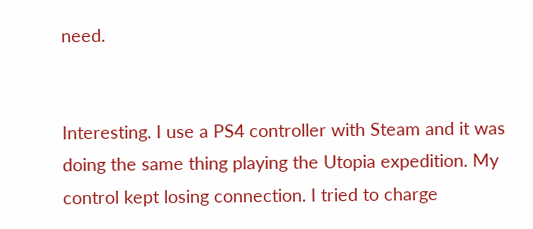need.


Interesting. I use a PS4 controller with Steam and it was doing the same thing playing the Utopia expedition. My control kept losing connection. I tried to charge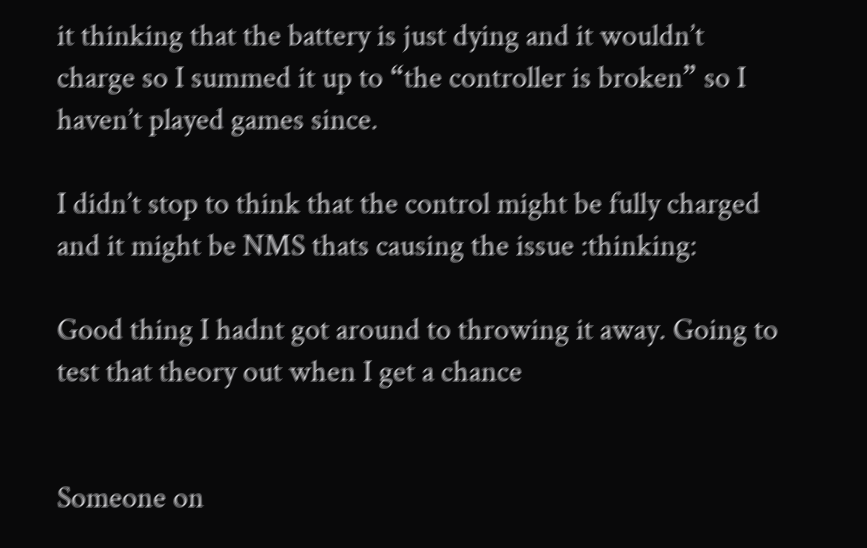it thinking that the battery is just dying and it wouldn’t charge so I summed it up to “the controller is broken” so I haven’t played games since.

I didn’t stop to think that the control might be fully charged and it might be NMS thats causing the issue :thinking:

Good thing I hadnt got around to throwing it away. Going to test that theory out when I get a chance


Someone on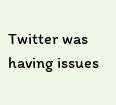Twitter was having issues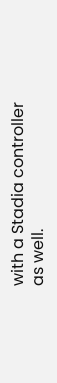with a Stadia controller as well.